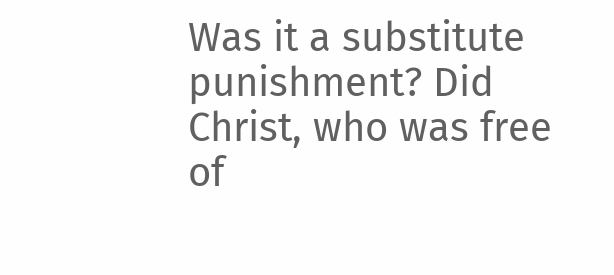Was it a substitute punishment? Did Christ, who was free of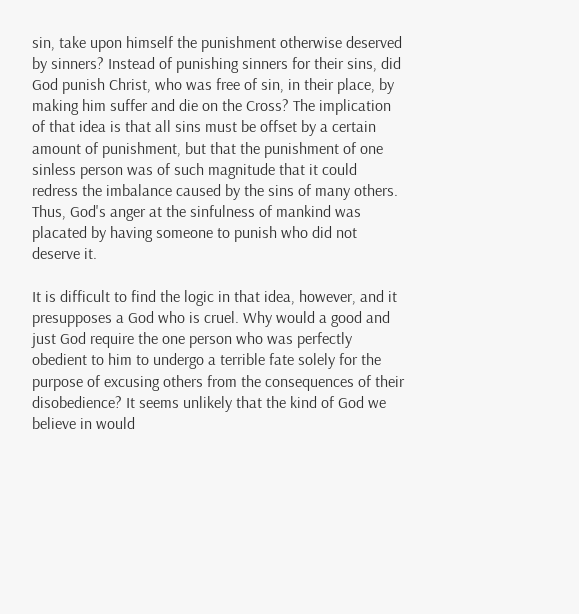sin, take upon himself the punishment otherwise deserved by sinners? Instead of punishing sinners for their sins, did God punish Christ, who was free of sin, in their place, by making him suffer and die on the Cross? The implication of that idea is that all sins must be offset by a certain amount of punishment, but that the punishment of one sinless person was of such magnitude that it could redress the imbalance caused by the sins of many others. Thus, God's anger at the sinfulness of mankind was placated by having someone to punish who did not deserve it.

It is difficult to find the logic in that idea, however, and it presupposes a God who is cruel. Why would a good and just God require the one person who was perfectly obedient to him to undergo a terrible fate solely for the purpose of excusing others from the consequences of their disobedience? It seems unlikely that the kind of God we believe in would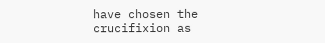have chosen the crucifixion as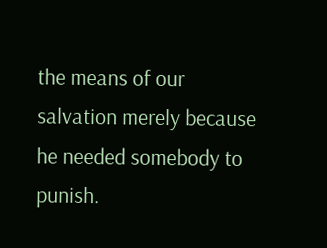the means of our salvation merely because he needed somebody to punish.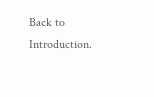Back to Introduction.